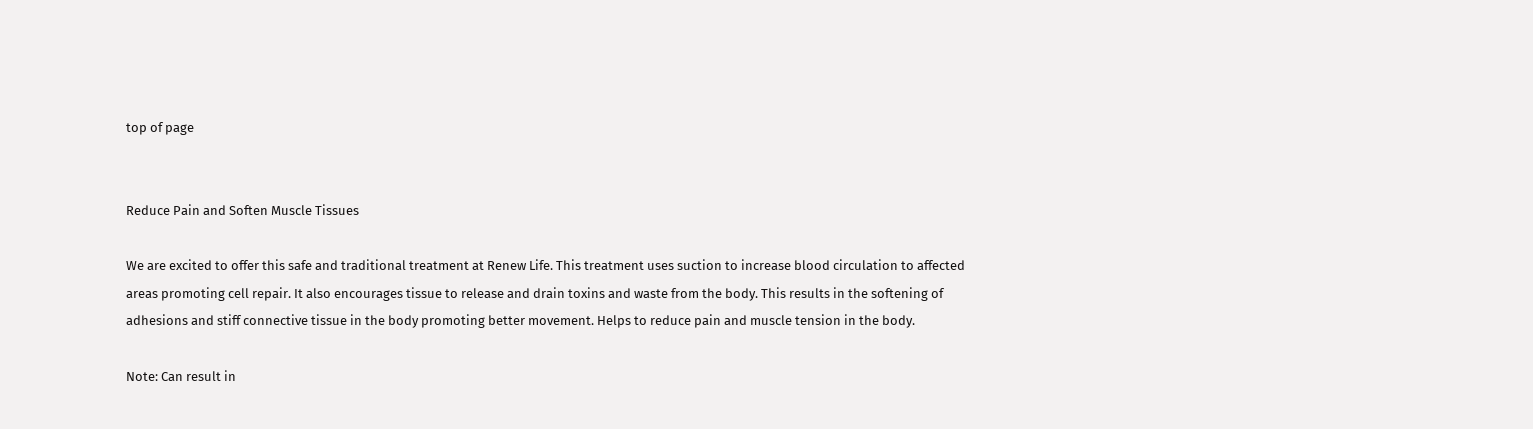top of page


Reduce Pain and Soften Muscle Tissues

We are excited to offer this safe and traditional treatment at Renew Life. This treatment uses suction to increase blood circulation to affected areas promoting cell repair. It also encourages tissue to release and drain toxins and waste from the body. This results in the softening of adhesions and stiff connective tissue in the body promoting better movement. Helps to reduce pain and muscle tension in the body.

Note: Can result in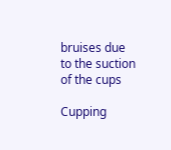bruises due to the suction of the cups

Cupping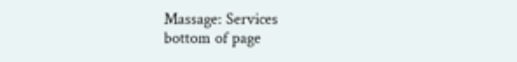Massage: Services
bottom of page